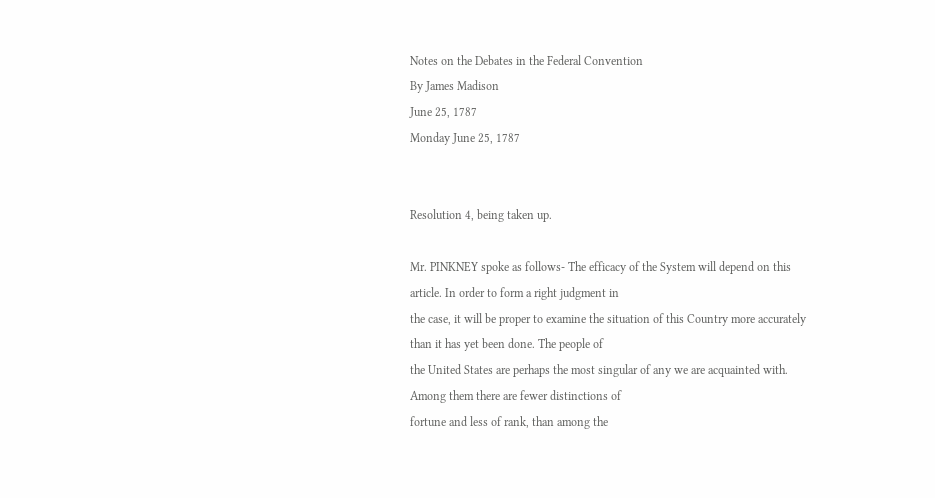Notes on the Debates in the Federal Convention
By James Madison
June 25, 1787
Monday June 25, 1787


Resolution 4, being taken up.

Mr. PINKNEY spoke as follows- The efficacy of the System will depend on this article. In order to form a right judgment in
the case, it will be proper to examine the situation of this Country more accurately than it has yet been done. The people of
the United States are perhaps the most singular of any we are acquainted with. Among them there are fewer distinctions of
fortune and less of rank, than among the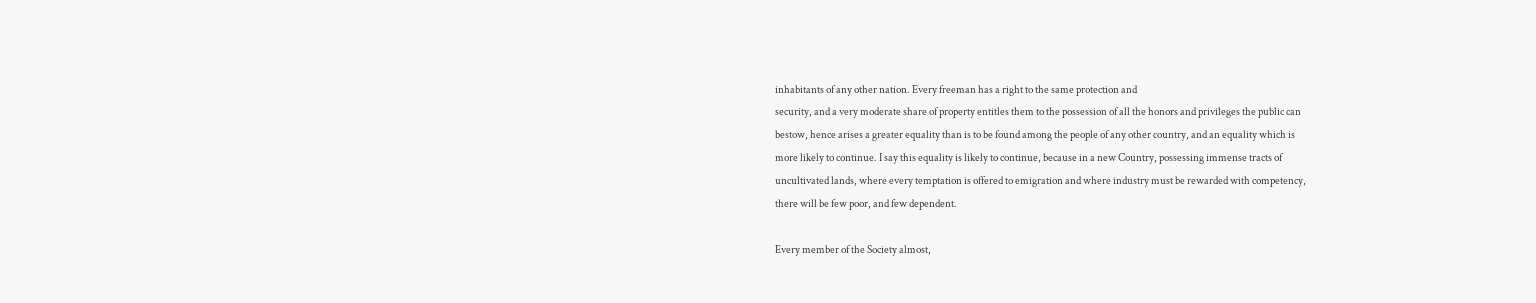inhabitants of any other nation. Every freeman has a right to the same protection and
security, and a very moderate share of property entitles them to the possession of all the honors and privileges the public can
bestow, hence arises a greater equality than is to be found among the people of any other country, and an equality which is
more likely to continue. I say this equality is likely to continue, because in a new Country, possessing immense tracts of
uncultivated lands, where every temptation is offered to emigration and where industry must be rewarded with competency,
there will be few poor, and few dependent.

Every member of the Society almost,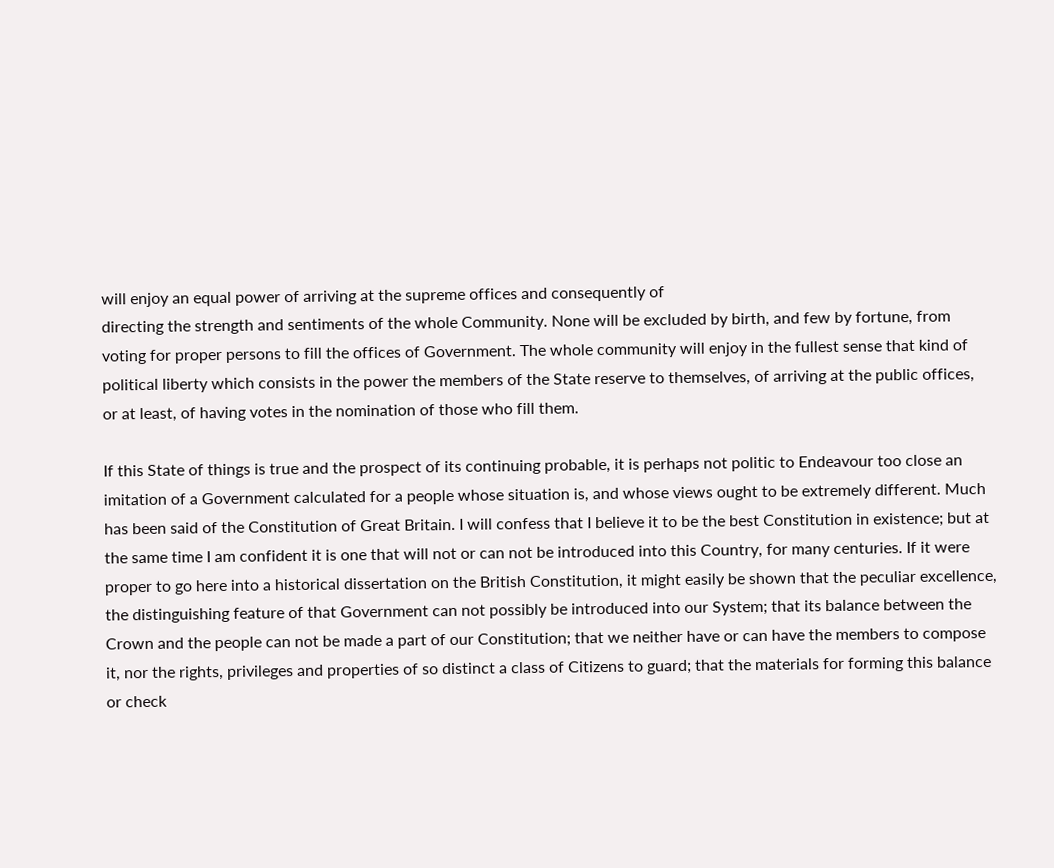will enjoy an equal power of arriving at the supreme offices and consequently of
directing the strength and sentiments of the whole Community. None will be excluded by birth, and few by fortune, from
voting for proper persons to fill the offices of Government. The whole community will enjoy in the fullest sense that kind of
political liberty which consists in the power the members of the State reserve to themselves, of arriving at the public offices,
or at least, of having votes in the nomination of those who fill them.

If this State of things is true and the prospect of its continuing probable, it is perhaps not politic to Endeavour too close an
imitation of a Government calculated for a people whose situation is, and whose views ought to be extremely different. Much
has been said of the Constitution of Great Britain. I will confess that I believe it to be the best Constitution in existence; but at
the same time I am confident it is one that will not or can not be introduced into this Country, for many centuries. If it were
proper to go here into a historical dissertation on the British Constitution, it might easily be shown that the peculiar excellence,
the distinguishing feature of that Government can not possibly be introduced into our System; that its balance between the
Crown and the people can not be made a part of our Constitution; that we neither have or can have the members to compose
it, nor the rights, privileges and properties of so distinct a class of Citizens to guard; that the materials for forming this balance
or check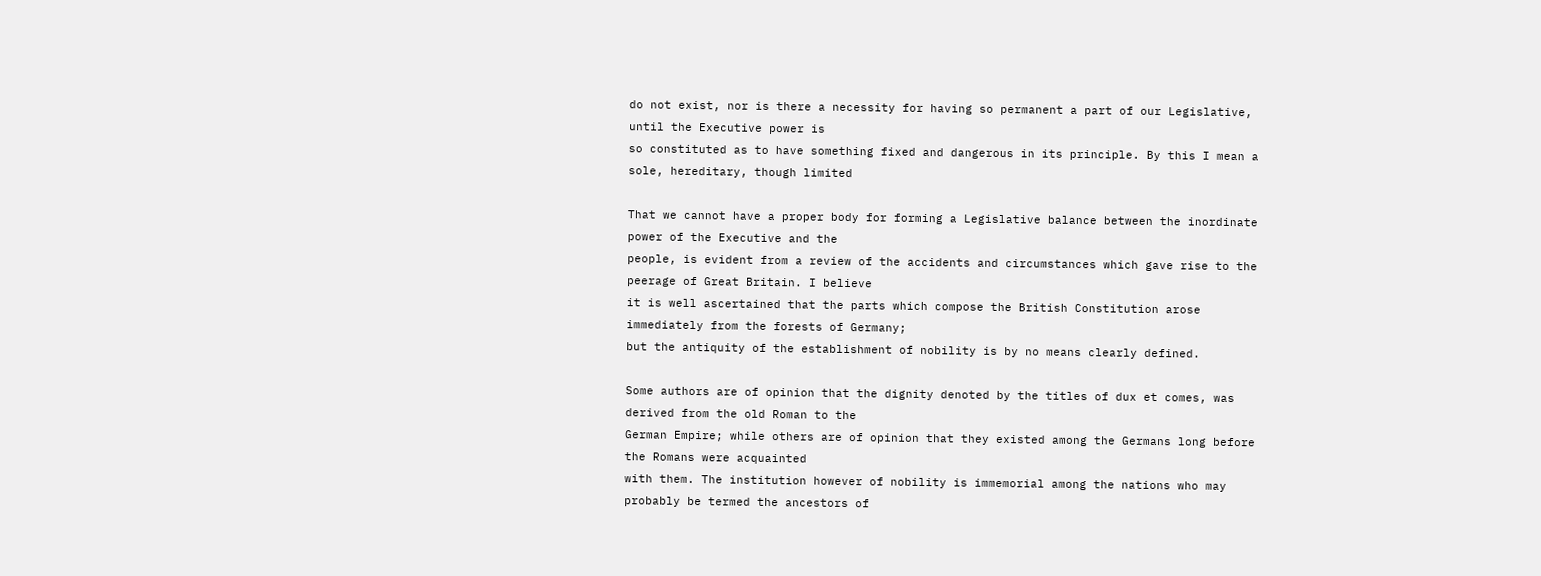do not exist, nor is there a necessity for having so permanent a part of our Legislative, until the Executive power is
so constituted as to have something fixed and dangerous in its principle. By this I mean a sole, hereditary, though limited

That we cannot have a proper body for forming a Legislative balance between the inordinate power of the Executive and the
people, is evident from a review of the accidents and circumstances which gave rise to the peerage of Great Britain. I believe
it is well ascertained that the parts which compose the British Constitution arose immediately from the forests of Germany;
but the antiquity of the establishment of nobility is by no means clearly defined.

Some authors are of opinion that the dignity denoted by the titles of dux et comes, was derived from the old Roman to the
German Empire; while others are of opinion that they existed among the Germans long before the Romans were acquainted
with them. The institution however of nobility is immemorial among the nations who may probably be termed the ancestors of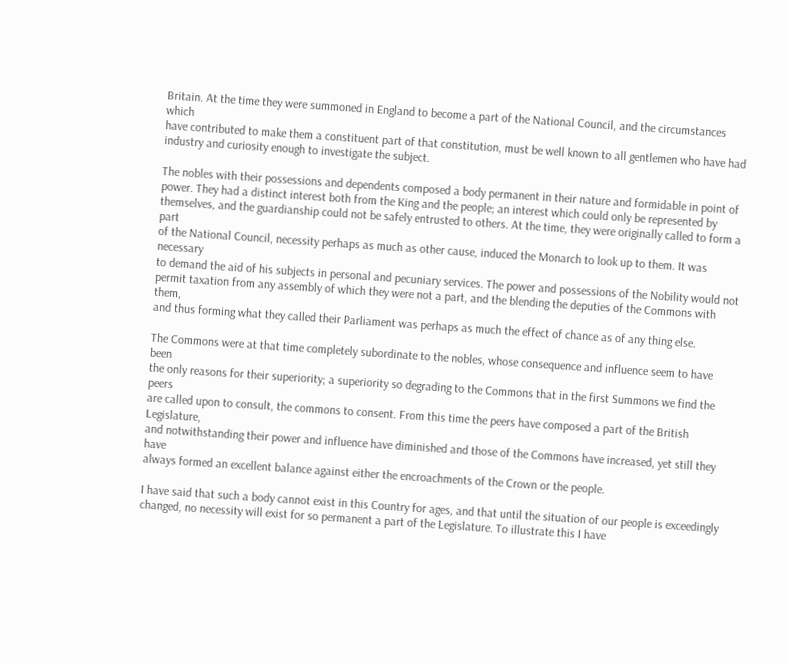Britain. At the time they were summoned in England to become a part of the National Council, and the circumstances which
have contributed to make them a constituent part of that constitution, must be well known to all gentlemen who have had
industry and curiosity enough to investigate the subject.

The nobles with their possessions and dependents composed a body permanent in their nature and formidable in point of
power. They had a distinct interest both from the King and the people; an interest which could only be represented by
themselves, and the guardianship could not be safely entrusted to others. At the time, they were originally called to form a part
of the National Council, necessity perhaps as much as other cause, induced the Monarch to look up to them. It was necessary
to demand the aid of his subjects in personal and pecuniary services. The power and possessions of the Nobility would not
permit taxation from any assembly of which they were not a part, and the blending the deputies of the Commons with them,
and thus forming what they called their Parliament was perhaps as much the effect of chance as of any thing else.

The Commons were at that time completely subordinate to the nobles, whose consequence and influence seem to have been
the only reasons for their superiority; a superiority so degrading to the Commons that in the first Summons we find the peers
are called upon to consult, the commons to consent. From this time the peers have composed a part of the British Legislature,
and notwithstanding their power and influence have diminished and those of the Commons have increased, yet still they have
always formed an excellent balance against either the encroachments of the Crown or the people.

I have said that such a body cannot exist in this Country for ages, and that until the situation of our people is exceedingly
changed, no necessity will exist for so permanent a part of the Legislature. To illustrate this I have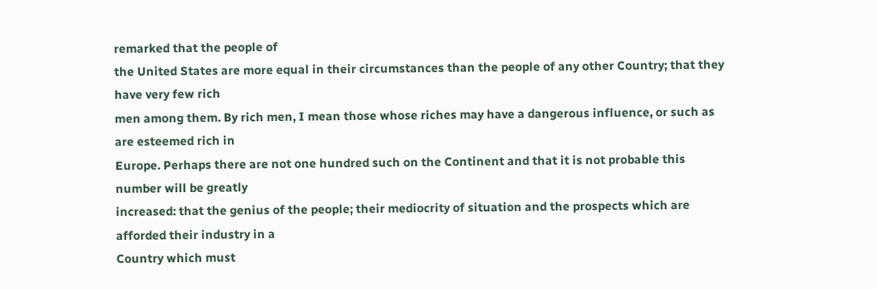remarked that the people of
the United States are more equal in their circumstances than the people of any other Country; that they have very few rich
men among them. By rich men, I mean those whose riches may have a dangerous influence, or such as are esteemed rich in
Europe. Perhaps there are not one hundred such on the Continent and that it is not probable this number will be greatly
increased: that the genius of the people; their mediocrity of situation and the prospects which are afforded their industry in a
Country which must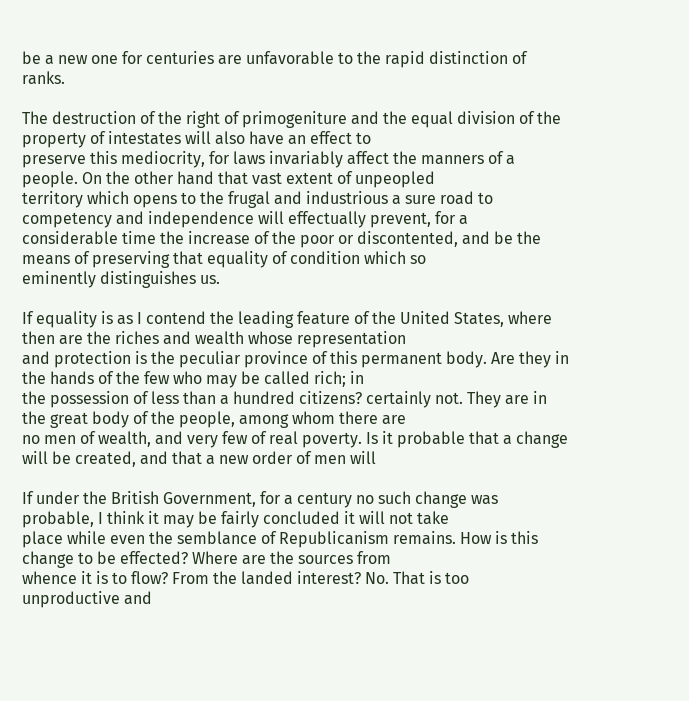be a new one for centuries are unfavorable to the rapid distinction of ranks.

The destruction of the right of primogeniture and the equal division of the property of intestates will also have an effect to
preserve this mediocrity, for laws invariably affect the manners of a people. On the other hand that vast extent of unpeopled
territory which opens to the frugal and industrious a sure road to competency and independence will effectually prevent, for a
considerable time the increase of the poor or discontented, and be the means of preserving that equality of condition which so
eminently distinguishes us.

If equality is as I contend the leading feature of the United States, where then are the riches and wealth whose representation
and protection is the peculiar province of this permanent body. Are they in the hands of the few who may be called rich; in
the possession of less than a hundred citizens? certainly not. They are in the great body of the people, among whom there are
no men of wealth, and very few of real poverty. Is it probable that a change will be created, and that a new order of men will

If under the British Government, for a century no such change was probable, I think it may be fairly concluded it will not take
place while even the semblance of Republicanism remains. How is this change to be effected? Where are the sources from
whence it is to flow? From the landed interest? No. That is too unproductive and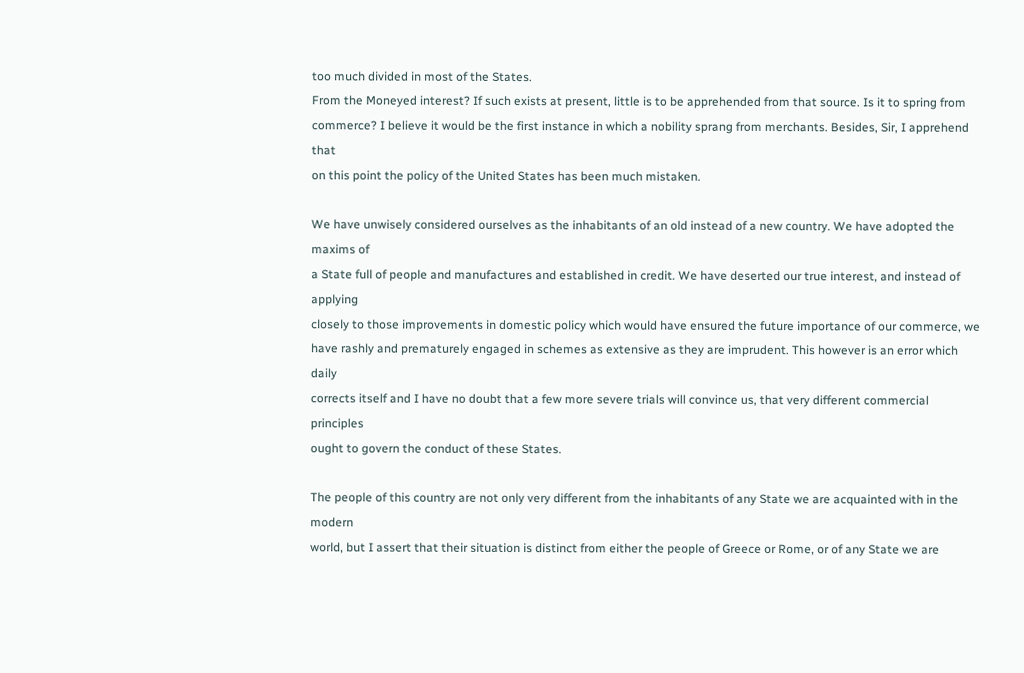too much divided in most of the States.
From the Moneyed interest? If such exists at present, little is to be apprehended from that source. Is it to spring from
commerce? I believe it would be the first instance in which a nobility sprang from merchants. Besides, Sir, I apprehend that
on this point the policy of the United States has been much mistaken.

We have unwisely considered ourselves as the inhabitants of an old instead of a new country. We have adopted the maxims of
a State full of people and manufactures and established in credit. We have deserted our true interest, and instead of applying
closely to those improvements in domestic policy which would have ensured the future importance of our commerce, we
have rashly and prematurely engaged in schemes as extensive as they are imprudent. This however is an error which daily
corrects itself and I have no doubt that a few more severe trials will convince us, that very different commercial principles
ought to govern the conduct of these States.

The people of this country are not only very different from the inhabitants of any State we are acquainted with in the modern
world, but I assert that their situation is distinct from either the people of Greece or Rome, or of any State we are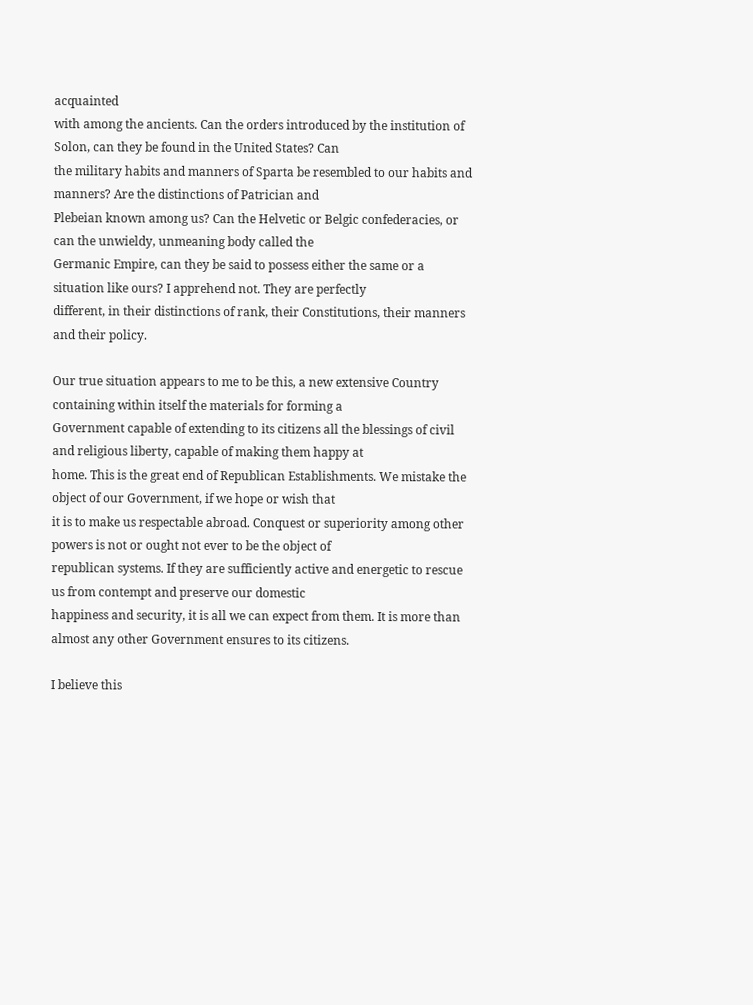acquainted
with among the ancients. Can the orders introduced by the institution of Solon, can they be found in the United States? Can
the military habits and manners of Sparta be resembled to our habits and manners? Are the distinctions of Patrician and
Plebeian known among us? Can the Helvetic or Belgic confederacies, or can the unwieldy, unmeaning body called the
Germanic Empire, can they be said to possess either the same or a situation like ours? I apprehend not. They are perfectly
different, in their distinctions of rank, their Constitutions, their manners and their policy.

Our true situation appears to me to be this, a new extensive Country containing within itself the materials for forming a
Government capable of extending to its citizens all the blessings of civil and religious liberty, capable of making them happy at
home. This is the great end of Republican Establishments. We mistake the object of our Government, if we hope or wish that
it is to make us respectable abroad. Conquest or superiority among other powers is not or ought not ever to be the object of
republican systems. If they are sufficiently active and energetic to rescue us from contempt and preserve our domestic
happiness and security, it is all we can expect from them. It is more than almost any other Government ensures to its citizens.

I believe this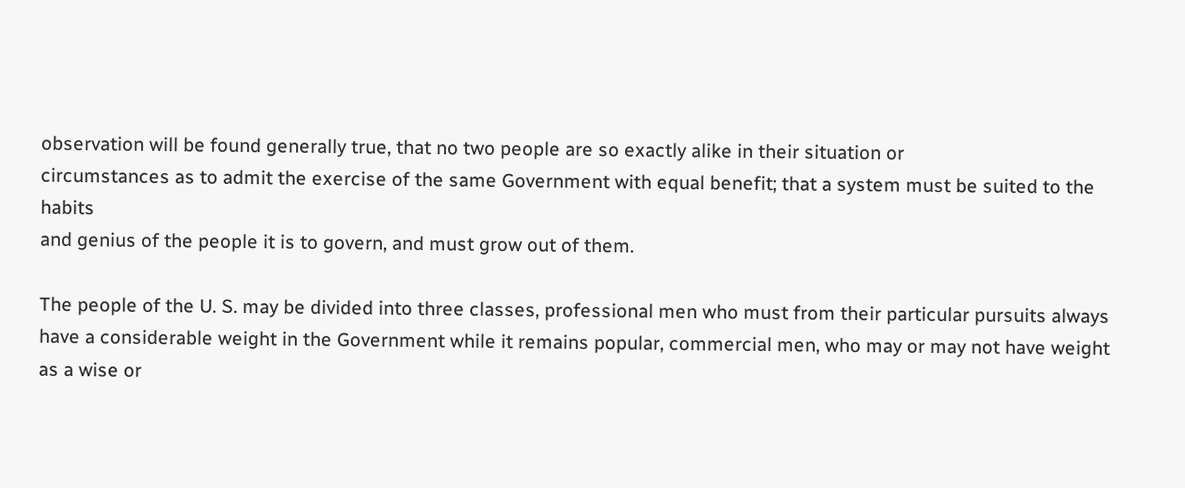observation will be found generally true, that no two people are so exactly alike in their situation or
circumstances as to admit the exercise of the same Government with equal benefit; that a system must be suited to the habits
and genius of the people it is to govern, and must grow out of them.

The people of the U. S. may be divided into three classes, professional men who must from their particular pursuits always
have a considerable weight in the Government while it remains popular, commercial men, who may or may not have weight
as a wise or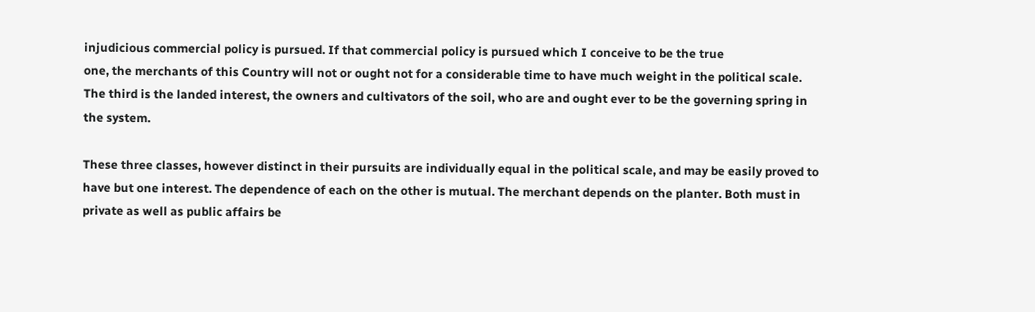injudicious commercial policy is pursued. If that commercial policy is pursued which I conceive to be the true
one, the merchants of this Country will not or ought not for a considerable time to have much weight in the political scale.
The third is the landed interest, the owners and cultivators of the soil, who are and ought ever to be the governing spring in
the system.

These three classes, however distinct in their pursuits are individually equal in the political scale, and may be easily proved to
have but one interest. The dependence of each on the other is mutual. The merchant depends on the planter. Both must in
private as well as public affairs be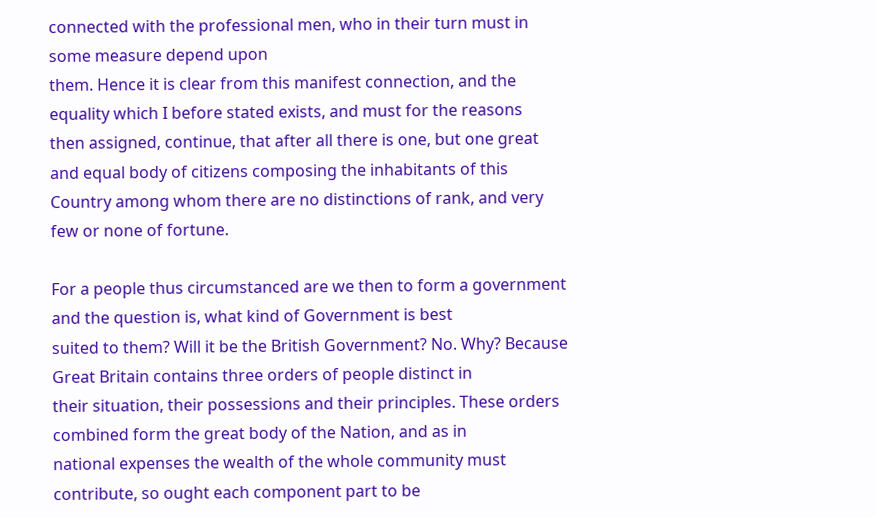connected with the professional men, who in their turn must in some measure depend upon
them. Hence it is clear from this manifest connection, and the equality which I before stated exists, and must for the reasons
then assigned, continue, that after all there is one, but one great and equal body of citizens composing the inhabitants of this
Country among whom there are no distinctions of rank, and very few or none of fortune.

For a people thus circumstanced are we then to form a government and the question is, what kind of Government is best
suited to them? Will it be the British Government? No. Why? Because Great Britain contains three orders of people distinct in
their situation, their possessions and their principles. These orders combined form the great body of the Nation, and as in
national expenses the wealth of the whole community must contribute, so ought each component part to be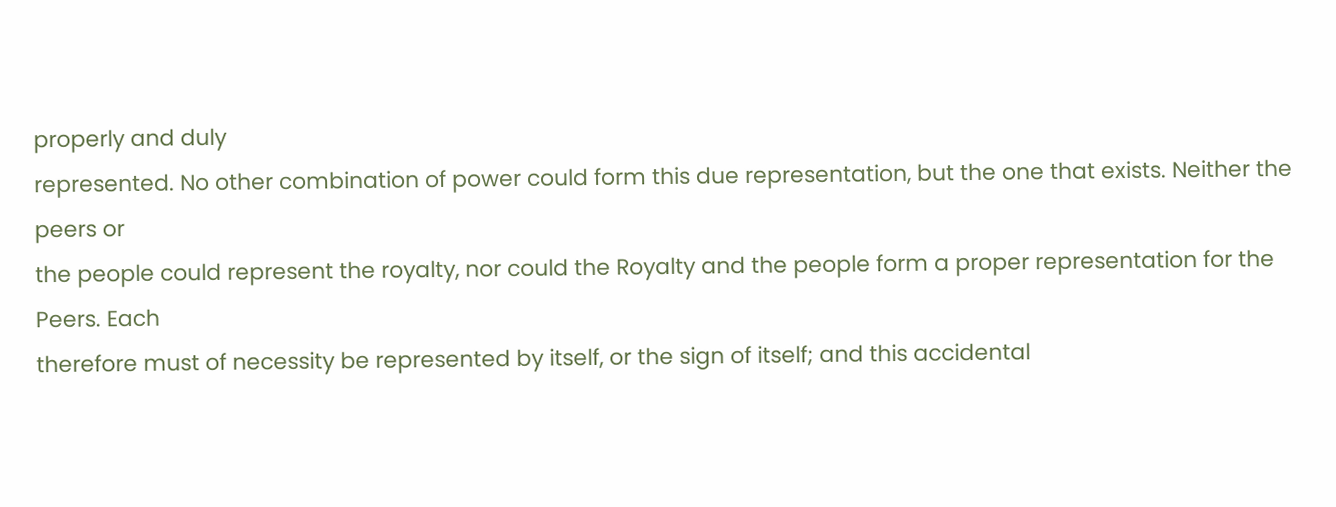properly and duly
represented. No other combination of power could form this due representation, but the one that exists. Neither the peers or
the people could represent the royalty, nor could the Royalty and the people form a proper representation for the Peers. Each
therefore must of necessity be represented by itself, or the sign of itself; and this accidental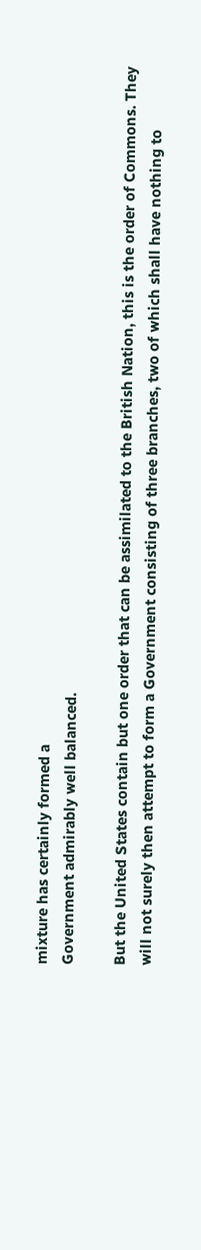mixture has certainly formed a
Government admirably well balanced.

But the United States contain but one order that can be assimilated to the British Nation, this is the order of Commons. They
will not surely then attempt to form a Government consisting of three branches, two of which shall have nothing to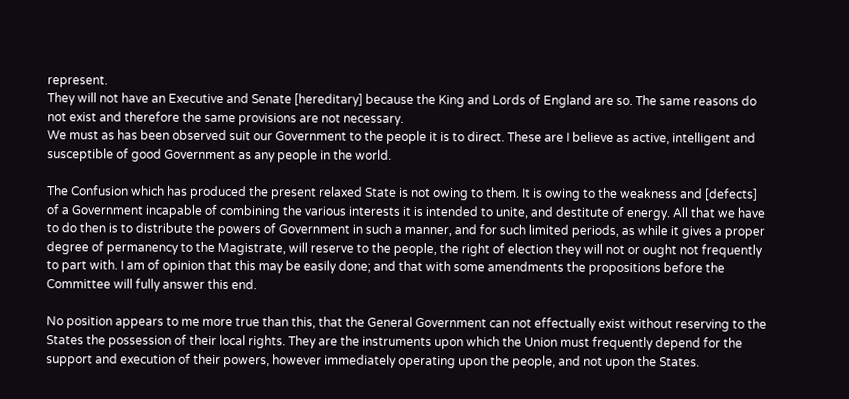represent.
They will not have an Executive and Senate [hereditary] because the King and Lords of England are so. The same reasons do
not exist and therefore the same provisions are not necessary.
We must as has been observed suit our Government to the people it is to direct. These are I believe as active, intelligent and
susceptible of good Government as any people in the world.

The Confusion which has produced the present relaxed State is not owing to them. It is owing to the weakness and [defects]
of a Government incapable of combining the various interests it is intended to unite, and destitute of energy. All that we have
to do then is to distribute the powers of Government in such a manner, and for such limited periods, as while it gives a proper
degree of permanency to the Magistrate, will reserve to the people, the right of election they will not or ought not frequently
to part with. I am of opinion that this may be easily done; and that with some amendments the propositions before the
Committee will fully answer this end.

No position appears to me more true than this, that the General Government can not effectually exist without reserving to the
States the possession of their local rights. They are the instruments upon which the Union must frequently depend for the
support and execution of their powers, however immediately operating upon the people, and not upon the States.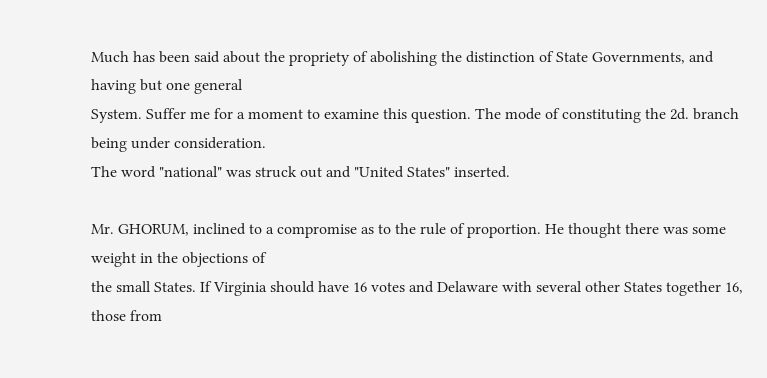Much has been said about the propriety of abolishing the distinction of State Governments, and having but one general
System. Suffer me for a moment to examine this question. The mode of constituting the 2d. branch being under consideration.
The word "national" was struck out and "United States" inserted.

Mr. GHORUM, inclined to a compromise as to the rule of proportion. He thought there was some weight in the objections of
the small States. If Virginia should have 16 votes and Delaware with several other States together 16, those from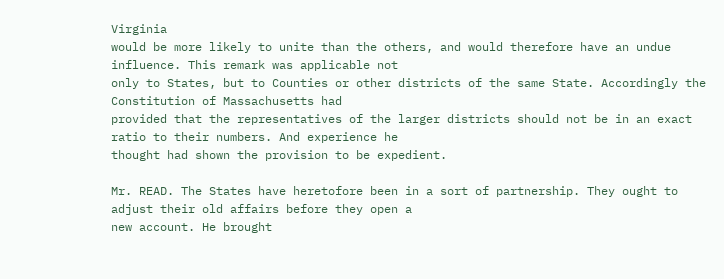Virginia
would be more likely to unite than the others, and would therefore have an undue influence. This remark was applicable not
only to States, but to Counties or other districts of the same State. Accordingly the Constitution of Massachusetts had
provided that the representatives of the larger districts should not be in an exact ratio to their numbers. And experience he
thought had shown the provision to be expedient.

Mr. READ. The States have heretofore been in a sort of partnership. They ought to adjust their old affairs before they open a
new account. He brought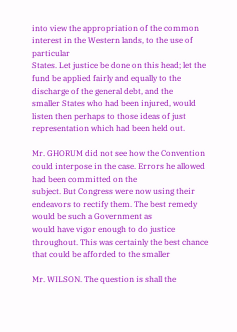into view the appropriation of the common interest in the Western lands, to the use of particular
States. Let justice be done on this head; let the fund be applied fairly and equally to the discharge of the general debt, and the
smaller States who had been injured, would listen then perhaps to those ideas of just representation which had been held out.

Mr. GHORUM did not see how the Convention could interpose in the case. Errors he allowed had been committed on the
subject. But Congress were now using their endeavors to rectify them. The best remedy would be such a Government as
would have vigor enough to do justice throughout. This was certainly the best chance that could be afforded to the smaller

Mr. WILSON. The question is shall the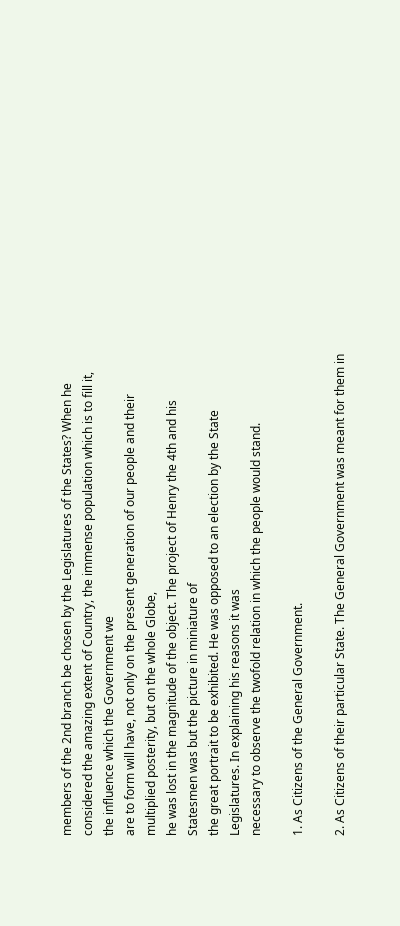members of the 2nd branch be chosen by the Legislatures of the States? When he
considered the amazing extent of Country, the immense population which is to fill it, the influence which the Government we
are to form will have, not only on the present generation of our people and their multiplied posterity, but on the whole Globe,
he was lost in the magnitude of the object. The project of Henry the 4th and his Statesmen was but the picture in miniature of
the great portrait to be exhibited. He was opposed to an election by the State Legislatures. In explaining his reasons it was
necessary to observe the twofold relation in which the people would stand.

1. As Citizens of the General Government.

2. As Citizens of their particular State. The General Government was meant for them in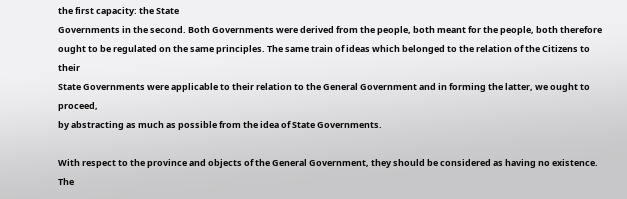the first capacity: the State
Governments in the second. Both Governments were derived from the people, both meant for the people, both therefore
ought to be regulated on the same principles. The same train of ideas which belonged to the relation of the Citizens to their
State Governments were applicable to their relation to the General Government and in forming the latter, we ought to proceed,
by abstracting as much as possible from the idea of State Governments.

With respect to the province and objects of the General Government, they should be considered as having no existence. The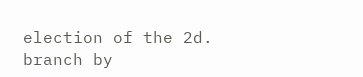election of the 2d. branch by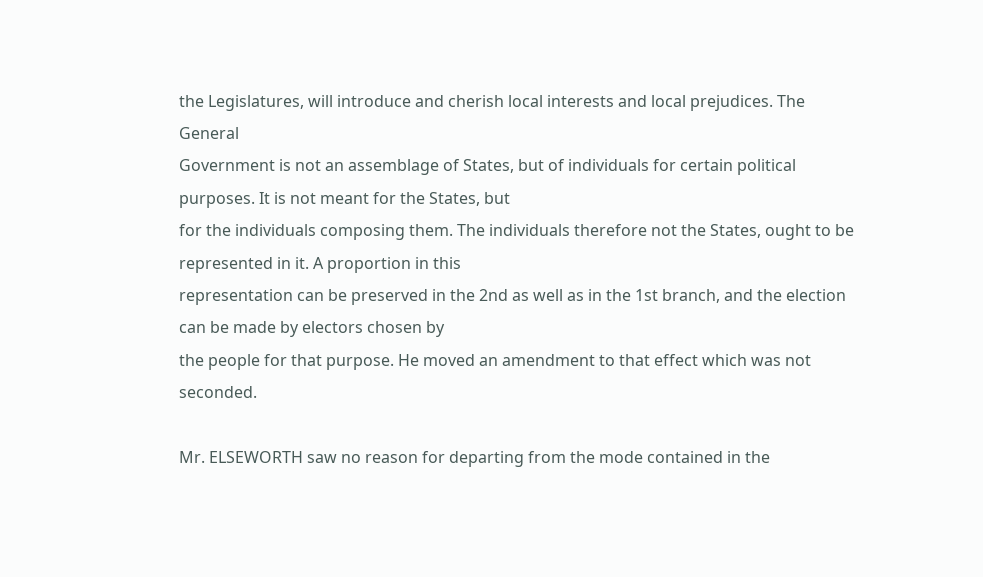the Legislatures, will introduce and cherish local interests and local prejudices. The General
Government is not an assemblage of States, but of individuals for certain political purposes. It is not meant for the States, but
for the individuals composing them. The individuals therefore not the States, ought to be represented in it. A proportion in this
representation can be preserved in the 2nd as well as in the 1st branch, and the election can be made by electors chosen by
the people for that purpose. He moved an amendment to that effect which was not seconded.

Mr. ELSEWORTH saw no reason for departing from the mode contained in the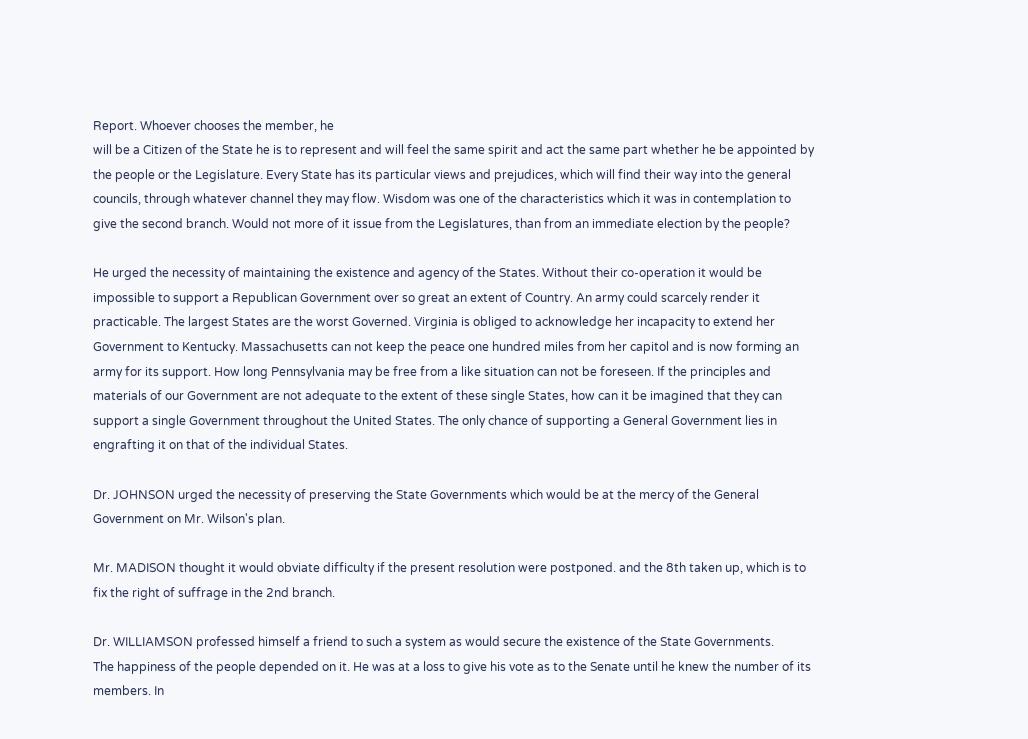Report. Whoever chooses the member, he
will be a Citizen of the State he is to represent and will feel the same spirit and act the same part whether he be appointed by
the people or the Legislature. Every State has its particular views and prejudices, which will find their way into the general
councils, through whatever channel they may flow. Wisdom was one of the characteristics which it was in contemplation to
give the second branch. Would not more of it issue from the Legislatures, than from an immediate election by the people?

He urged the necessity of maintaining the existence and agency of the States. Without their co-operation it would be
impossible to support a Republican Government over so great an extent of Country. An army could scarcely render it
practicable. The largest States are the worst Governed. Virginia is obliged to acknowledge her incapacity to extend her
Government to Kentucky. Massachusetts can not keep the peace one hundred miles from her capitol and is now forming an
army for its support. How long Pennsylvania may be free from a like situation can not be foreseen. If the principles and
materials of our Government are not adequate to the extent of these single States, how can it be imagined that they can
support a single Government throughout the United States. The only chance of supporting a General Government lies in
engrafting it on that of the individual States.

Dr. JOHNSON urged the necessity of preserving the State Governments which would be at the mercy of the General
Government on Mr. Wilson's plan.

Mr. MADISON thought it would obviate difficulty if the present resolution were postponed. and the 8th taken up, which is to
fix the right of suffrage in the 2nd branch.

Dr. WILLIAMSON professed himself a friend to such a system as would secure the existence of the State Governments.
The happiness of the people depended on it. He was at a loss to give his vote as to the Senate until he knew the number of its
members. In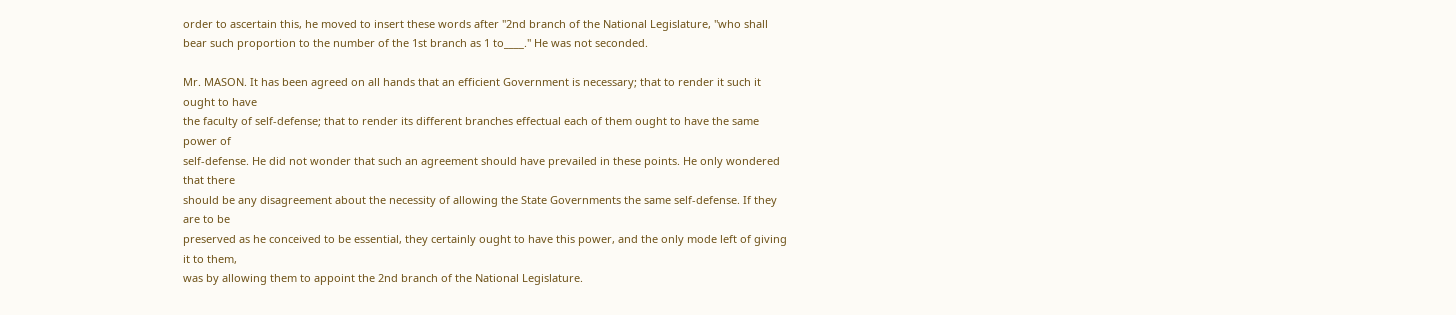order to ascertain this, he moved to insert these words after "2nd branch of the National Legislature, "who shall
bear such proportion to the number of the 1st branch as 1 to____." He was not seconded.

Mr. MASON. It has been agreed on all hands that an efficient Government is necessary; that to render it such it ought to have
the faculty of self-defense; that to render its different branches effectual each of them ought to have the same power of
self-defense. He did not wonder that such an agreement should have prevailed in these points. He only wondered that there
should be any disagreement about the necessity of allowing the State Governments the same self-defense. If they are to be
preserved as he conceived to be essential, they certainly ought to have this power, and the only mode left of giving it to them,
was by allowing them to appoint the 2nd branch of the National Legislature.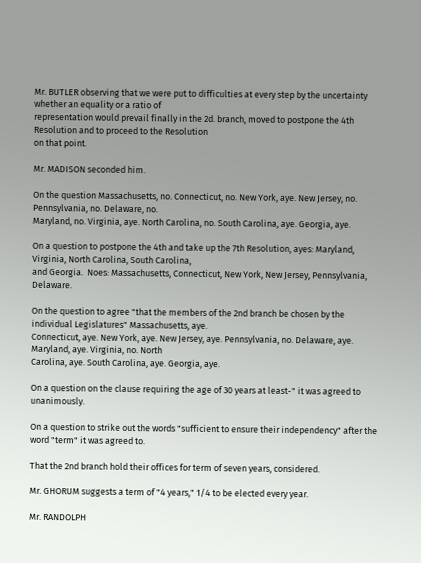Mr. BUTLER observing that we were put to difficulties at every step by the uncertainty whether an equality or a ratio of
representation would prevail finally in the 2d. branch, moved to postpone the 4th Resolution and to proceed to the Resolution
on that point.

Mr. MADISON seconded him.

On the question Massachusetts, no. Connecticut, no. New York, aye. New Jersey, no. Pennsylvania, no. Delaware, no.
Maryland, no. Virginia, aye. North Carolina, no. South Carolina, aye. Georgia, aye.

On a question to postpone the 4th and take up the 7th Resolution, ayes: Maryland, Virginia, North Carolina, South Carolina,
and Georgia.  Noes: Massachusetts, Connecticut, New York, New Jersey, Pennsylvania, Delaware.

On the question to agree "that the members of the 2nd branch be chosen by the individual Legislatures" Massachusetts, aye.
Connecticut, aye. New York, aye. New Jersey, aye. Pennsylvania, no. Delaware, aye. Maryland, aye. Virginia, no. North
Carolina, aye. South Carolina, aye. Georgia, aye.

On a question on the clause requiring the age of 30 years at least-" it was agreed to unanimously.

On a question to strike out the words "sufficient to ensure their independency" after the word "term" it was agreed to.

That the 2nd branch hold their offices for term of seven years, considered.

Mr. GHORUM suggests a term of "4 years," 1/4 to be elected every year.

Mr. RANDOLPH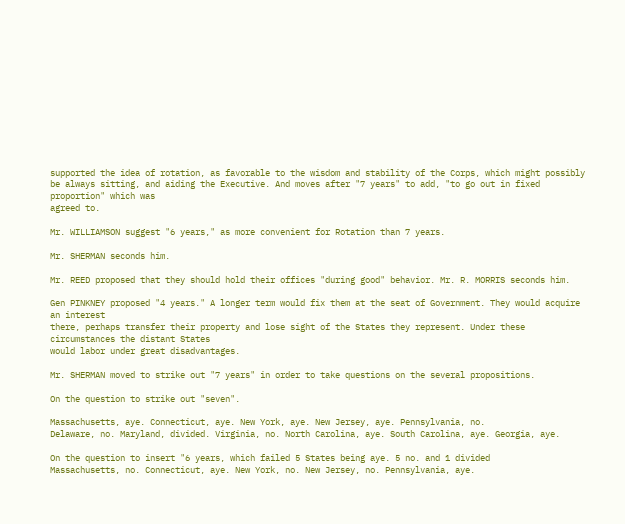supported the idea of rotation, as favorable to the wisdom and stability of the Corps, which might possibly
be always sitting, and aiding the Executive. And moves after "7 years" to add, "to go out in fixed proportion" which was
agreed to.

Mr. WILLIAMSON suggest "6 years," as more convenient for Rotation than 7 years.

Mr. SHERMAN seconds him.

Mr. REED proposed that they should hold their offices "during good" behavior. Mr. R. MORRIS seconds him.

Gen PINKNEY proposed "4 years." A longer term would fix them at the seat of Government. They would acquire an interest
there, perhaps transfer their property and lose sight of the States they represent. Under these circumstances the distant States
would labor under great disadvantages.

Mr. SHERMAN moved to strike out "7 years" in order to take questions on the several propositions.

On the question to strike out "seven".

Massachusetts, aye. Connecticut, aye. New York, aye. New Jersey, aye. Pennsylvania, no.
Delaware, no. Maryland, divided. Virginia, no. North Carolina, aye. South Carolina, aye. Georgia, aye.

On the question to insert "6 years, which failed 5 States being aye. 5 no. and 1 divided
Massachusetts, no. Connecticut, aye. New York, no. New Jersey, no. Pennsylvania, aye.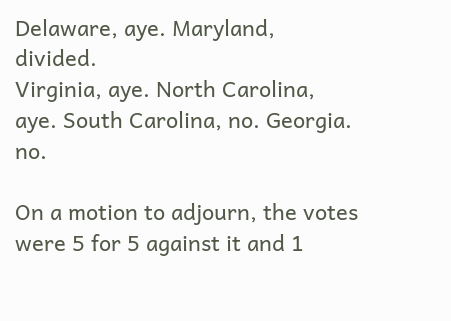Delaware, aye. Maryland, divided.
Virginia, aye. North Carolina, aye. South Carolina, no. Georgia. no.

On a motion to adjourn, the votes were 5 for 5 against it and 1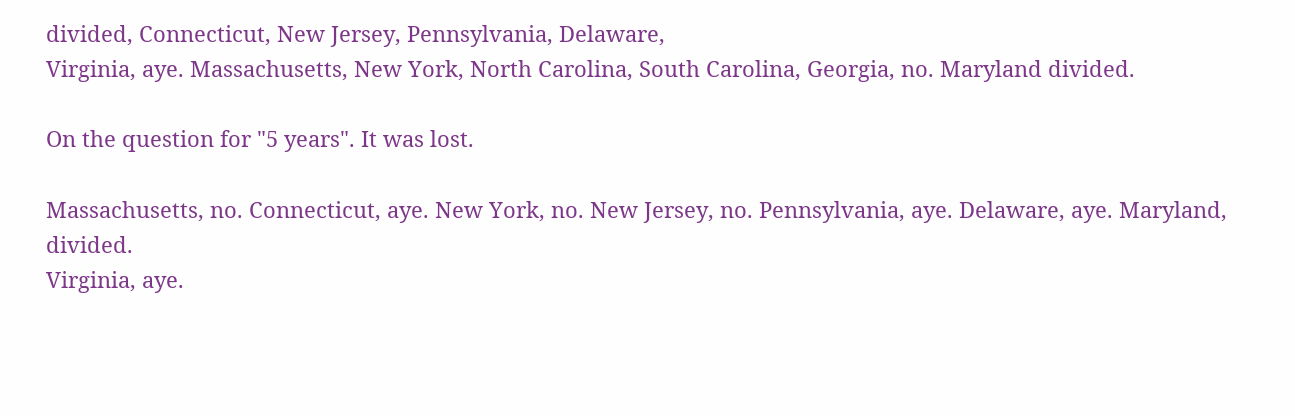divided, Connecticut, New Jersey, Pennsylvania, Delaware,
Virginia, aye. Massachusetts, New York, North Carolina, South Carolina, Georgia, no. Maryland divided.

On the question for "5 years". It was lost.

Massachusetts, no. Connecticut, aye. New York, no. New Jersey, no. Pennsylvania, aye. Delaware, aye. Maryland, divided.
Virginia, aye.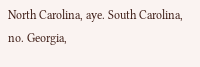North Carolina, aye. South Carolina, no. Georgia,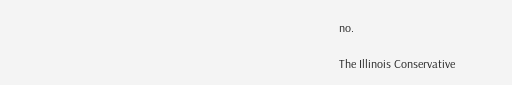no.

The Illinois Conservative